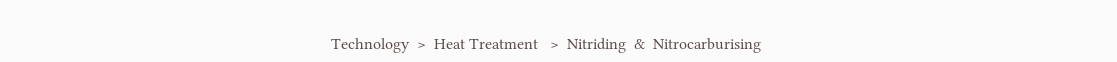Technology  >  Heat Treatment   >  Nitriding  &  Nitrocarburising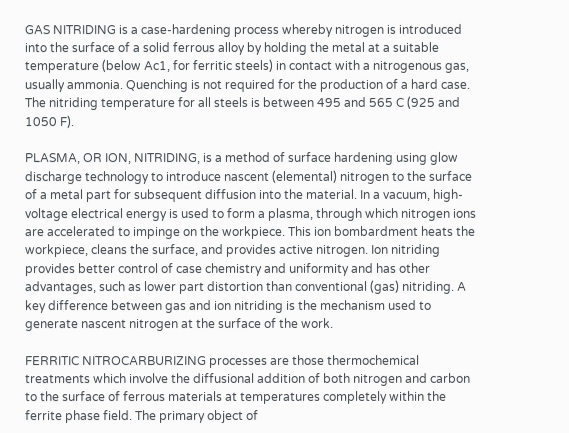GAS NITRIDING is a case-hardening process whereby nitrogen is introduced into the surface of a solid ferrous alloy by holding the metal at a suitable temperature (below Ac1, for ferritic steels) in contact with a nitrogenous gas, usually ammonia. Quenching is not required for the production of a hard case. The nitriding temperature for all steels is between 495 and 565 C (925 and 1050 F).

PLASMA, OR ION, NITRIDING, is a method of surface hardening using glow discharge technology to introduce nascent (elemental) nitrogen to the surface of a metal part for subsequent diffusion into the material. In a vacuum, high-voltage electrical energy is used to form a plasma, through which nitrogen ions are accelerated to impinge on the workpiece. This ion bombardment heats the workpiece, cleans the surface, and provides active nitrogen. Ion nitriding provides better control of case chemistry and uniformity and has other advantages, such as lower part distortion than conventional (gas) nitriding. A key difference between gas and ion nitriding is the mechanism used to generate nascent nitrogen at the surface of the work.

FERRITIC NITROCARBURIZING processes are those thermochemical treatments which involve the diffusional addition of both nitrogen and carbon to the surface of ferrous materials at temperatures completely within the ferrite phase field. The primary object of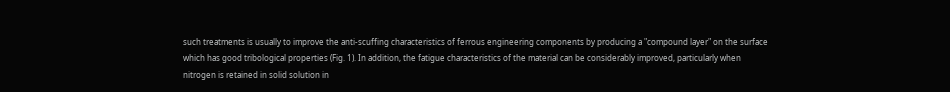such treatments is usually to improve the anti-scuffing characteristics of ferrous engineering components by producing a "compound layer" on the surface which has good tribological properties (Fig. 1). In addition, the fatigue characteristics of the material can be considerably improved, particularly when nitrogen is retained in solid solution in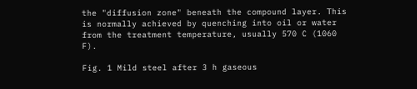the "diffusion zone" beneath the compound layer. This is normally achieved by quenching into oil or water from the treatment temperature, usually 570 C (1060 F).

Fig. 1 Mild steel after 3 h gaseous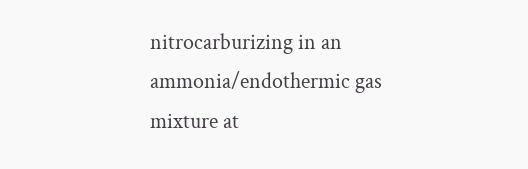nitrocarburizing in an ammonia/endothermic gas mixture at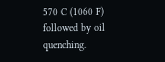570 C (1060 F) followed by oil quenching.